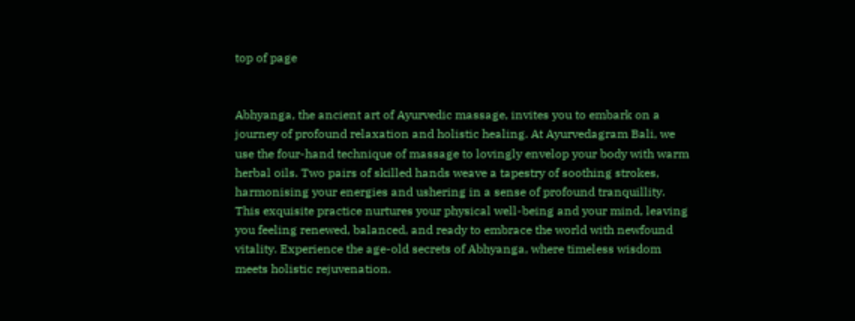top of page


Abhyanga, the ancient art of Ayurvedic massage, invites you to embark on a journey of profound relaxation and holistic healing. At Ayurvedagram Bali, we use the four-hand technique of massage to lovingly envelop your body with warm herbal oils. Two pairs of skilled hands weave a tapestry of soothing strokes, harmonising your energies and ushering in a sense of profound tranquillity. This exquisite practice nurtures your physical well-being and your mind, leaving you feeling renewed, balanced, and ready to embrace the world with newfound vitality. Experience the age-old secrets of Abhyanga, where timeless wisdom meets holistic rejuvenation.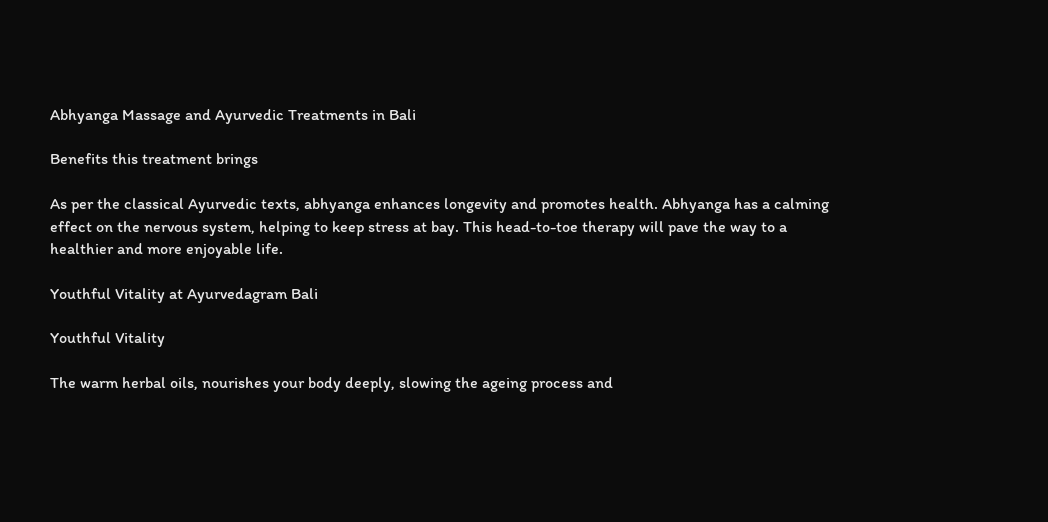Abhyanga Massage and Ayurvedic Treatments in Bali

Benefits this treatment brings

As per the classical Ayurvedic texts, abhyanga enhances longevity and promotes health. Abhyanga has a calming effect on the nervous system, helping to keep stress at bay. This head-to-toe therapy will pave the way to a healthier and more enjoyable life.

Youthful Vitality at Ayurvedagram Bali

Youthful Vitality

The warm herbal oils, nourishes your body deeply, slowing the ageing process and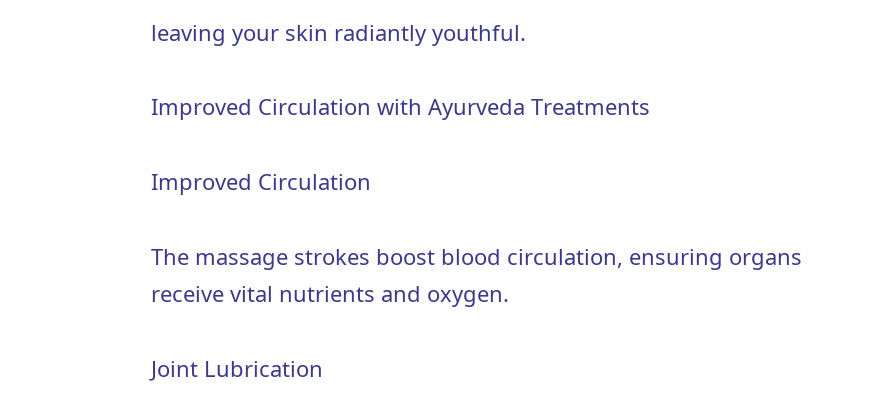leaving your skin radiantly youthful.

Improved Circulation with Ayurveda Treatments

Improved Circulation

The massage strokes boost blood circulation, ensuring organs receive vital nutrients and oxygen.

Joint Lubrication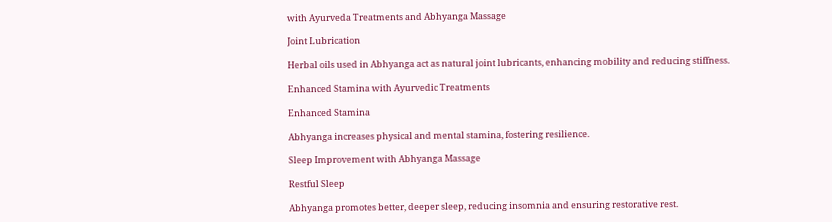with Ayurveda Treatments and Abhyanga Massage

Joint Lubrication

Herbal oils used in Abhyanga act as natural joint lubricants, enhancing mobility and reducing stiffness.

Enhanced Stamina with Ayurvedic Treatments

Enhanced Stamina

Abhyanga increases physical and mental stamina, fostering resilience.

Sleep Improvement with Abhyanga Massage

Restful Sleep

Abhyanga promotes better, deeper sleep, reducing insomnia and ensuring restorative rest.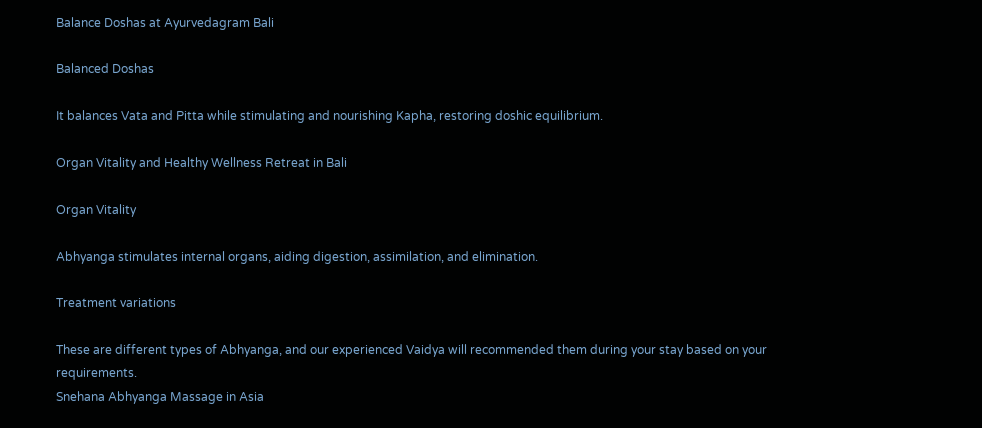Balance Doshas at Ayurvedagram Bali

Balanced Doshas

It balances Vata and Pitta while stimulating and nourishing Kapha, restoring doshic equilibrium.

Organ Vitality and Healthy Wellness Retreat in Bali

Organ Vitality

Abhyanga stimulates internal organs, aiding digestion, assimilation, and elimination.

Treatment variations

These are different types of Abhyanga, and our experienced Vaidya will recommended them during your stay based on your requirements.
Snehana Abhyanga Massage in Asia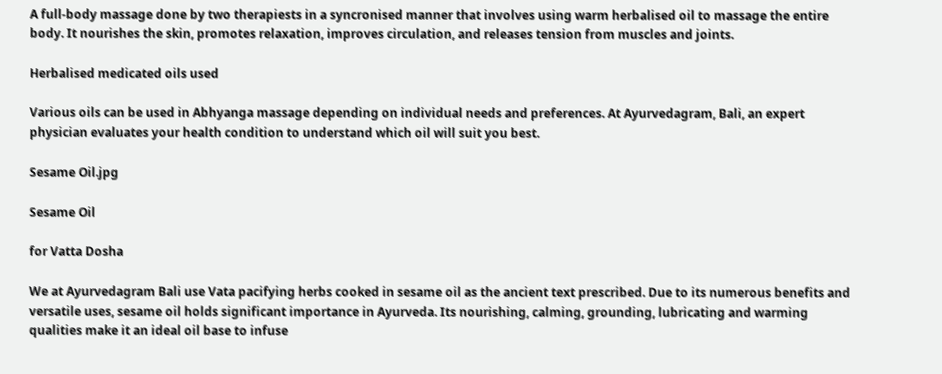A full-body massage done by two therapiests in a syncronised manner that involves using warm herbalised oil to massage the entire body. It nourishes the skin, promotes relaxation, improves circulation, and releases tension from muscles and joints.

Herbalised medicated oils used

Various oils can be used in Abhyanga massage depending on individual needs and preferences. At Ayurvedagram, Bali, an expert physician evaluates your health condition to understand which oil will suit you best.

Sesame Oil.jpg

Sesame Oil

for Vatta Dosha

We at Ayurvedagram Bali use Vata pacifying herbs cooked in sesame oil as the ancient text prescribed. Due to its numerous benefits and versatile uses, sesame oil holds significant importance in Ayurveda. Its nourishing, calming, grounding, lubricating and warming qualities make it an ideal oil base to infuse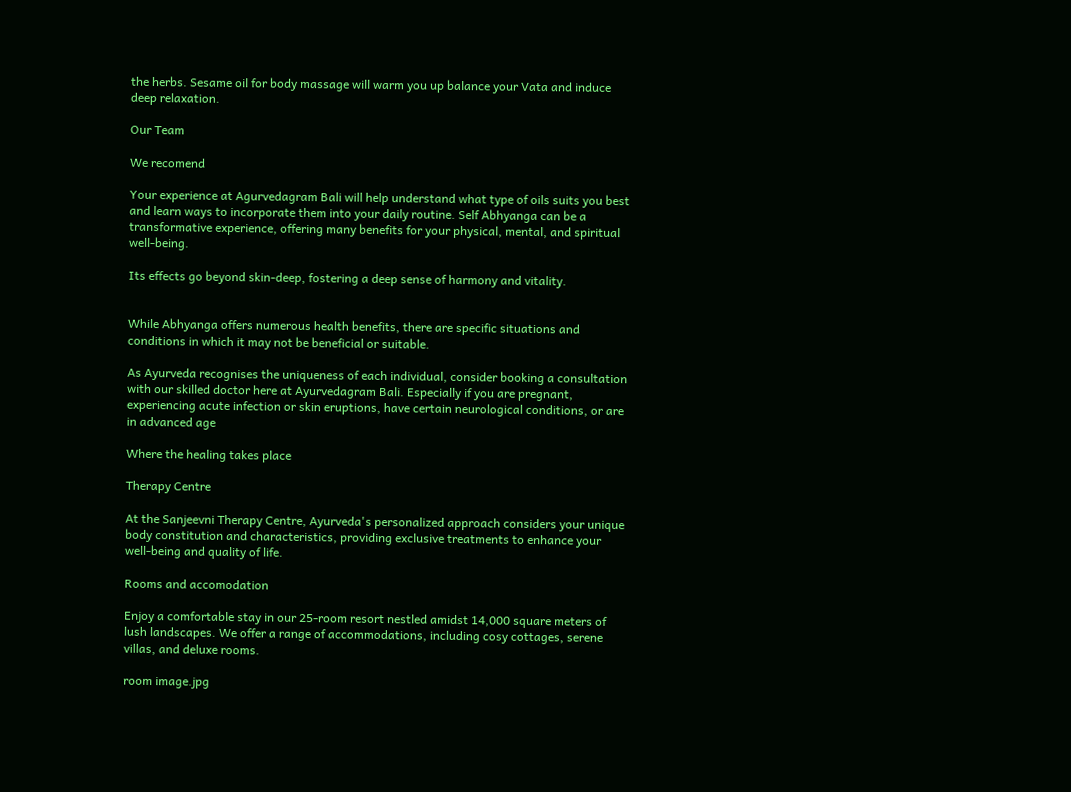the herbs. Sesame oil for body massage will warm you up balance your Vata and induce deep relaxation.

Our Team

We recomend

Your experience at Agurvedagram Bali will help understand what type of oils suits you best and learn ways to incorporate them into your daily routine. Self Abhyanga can be a transformative experience, offering many benefits for your physical, mental, and spiritual well-being.

Its effects go beyond skin-deep, fostering a deep sense of harmony and vitality.


While Abhyanga offers numerous health benefits, there are specific situations and conditions in which it may not be beneficial or suitable.

As Ayurveda recognises the uniqueness of each individual, consider booking a consultation with our skilled doctor here at Ayurvedagram Bali. Especially if you are pregnant, experiencing acute infection or skin eruptions, have certain neurological conditions, or are in advanced age

Where the healing takes place

Therapy Centre

At the Sanjeevni Therapy Centre, Ayurveda's personalized approach considers your unique body constitution and characteristics, providing exclusive treatments to enhance your well-being and quality of life.

Rooms and accomodation

Enjoy a comfortable stay in our 25-room resort nestled amidst 14,000 square meters of lush landscapes. We offer a range of accommodations, including cosy cottages, serene villas, and deluxe rooms.

room image.jpg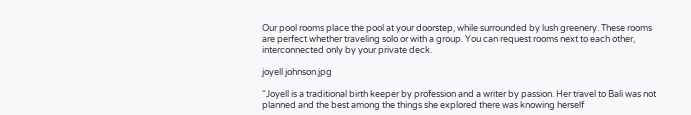Our pool rooms place the pool at your doorstep, while surrounded by lush greenery. These rooms are perfect whether traveling solo or with a group. You can request rooms next to each other, interconnected only by your private deck.

joyell johnson.jpg

“Joyell is a traditional birth keeper by profession and a writer by passion. Her travel to Bali was not planned and the best among the things she explored there was knowing herself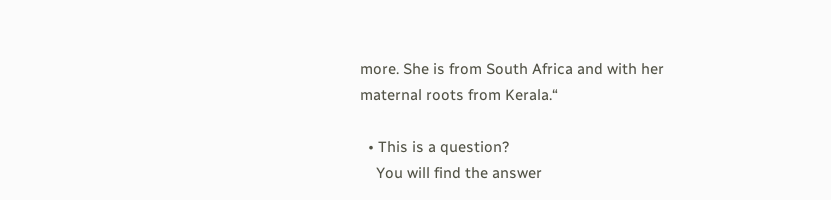more. She is from South Africa and with her maternal roots from Kerala.“

  • This is a question?
    You will find the answer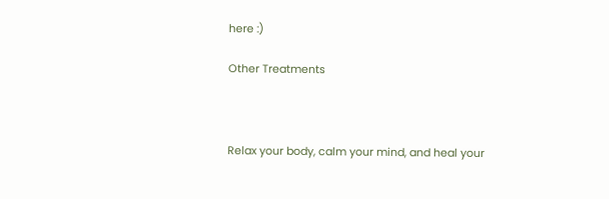here :)

Other Treatments



Relax your body, calm your mind, and heal your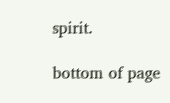spirit.

bottom of page